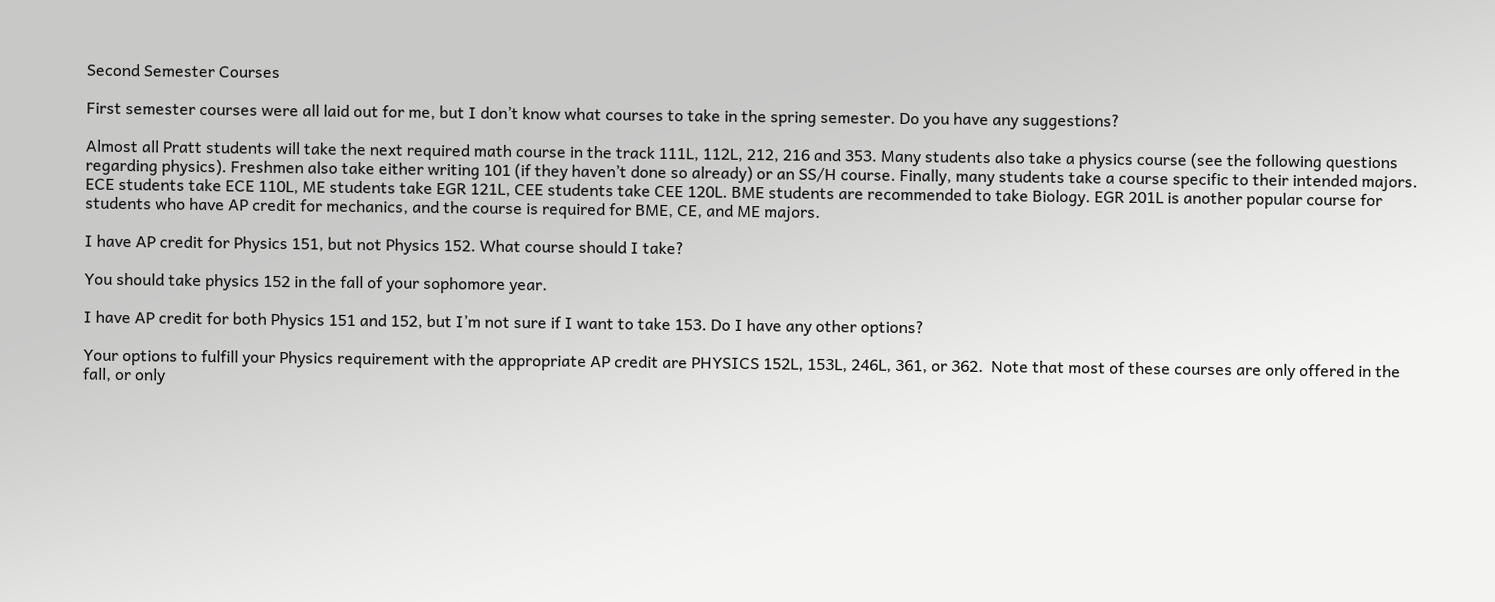Second Semester Courses

First semester courses were all laid out for me, but I don’t know what courses to take in the spring semester. Do you have any suggestions?

Almost all Pratt students will take the next required math course in the track 111L, 112L, 212, 216 and 353. Many students also take a physics course (see the following questions regarding physics). Freshmen also take either writing 101 (if they haven’t done so already) or an SS/H course. Finally, many students take a course specific to their intended majors. ECE students take ECE 110L, ME students take EGR 121L, CEE students take CEE 120L. BME students are recommended to take Biology. EGR 201L is another popular course for students who have AP credit for mechanics, and the course is required for BME, CE, and ME majors.

I have AP credit for Physics 151, but not Physics 152. What course should I take?

You should take physics 152 in the fall of your sophomore year.

I have AP credit for both Physics 151 and 152, but I’m not sure if I want to take 153. Do I have any other options?

Your options to fulfill your Physics requirement with the appropriate AP credit are PHYSICS 152L, 153L, 246L, 361, or 362.  Note that most of these courses are only offered in the fall, or only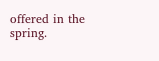offered in the spring.